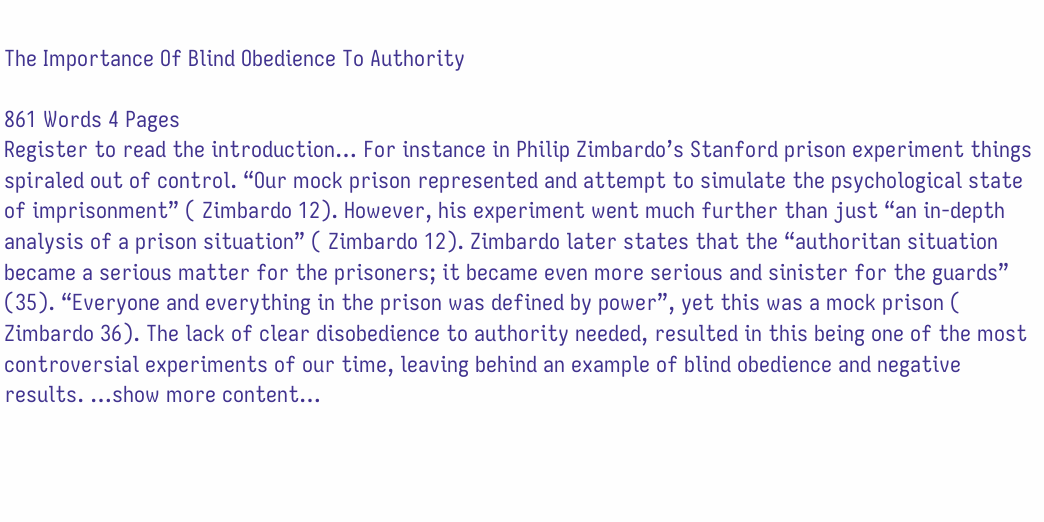The Importance Of Blind Obedience To Authority

861 Words 4 Pages
Register to read the introduction… For instance in Philip Zimbardo’s Stanford prison experiment things spiraled out of control. “Our mock prison represented and attempt to simulate the psychological state of imprisonment” ( Zimbardo 12). However, his experiment went much further than just “an in-depth analysis of a prison situation” ( Zimbardo 12). Zimbardo later states that the “authoritan situation became a serious matter for the prisoners; it became even more serious and sinister for the guards” (35). “Everyone and everything in the prison was defined by power”, yet this was a mock prison ( Zimbardo 36). The lack of clear disobedience to authority needed, resulted in this being one of the most controversial experiments of our time, leaving behind an example of blind obedience and negative results. …show more content…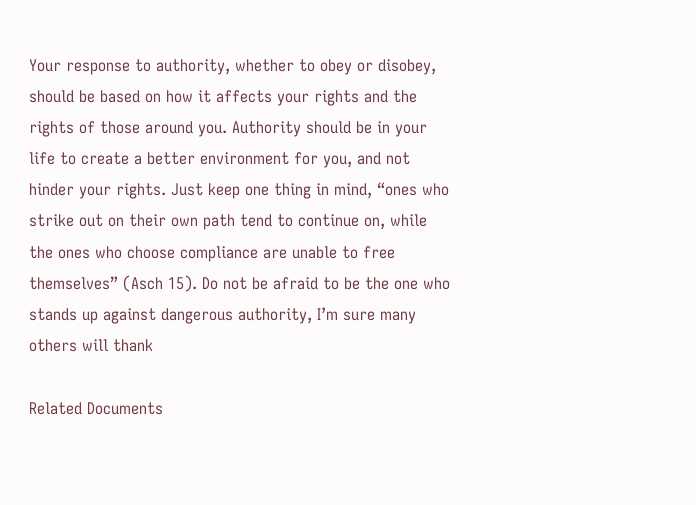Your response to authority, whether to obey or disobey, should be based on how it affects your rights and the rights of those around you. Authority should be in your life to create a better environment for you, and not hinder your rights. Just keep one thing in mind, “ones who strike out on their own path tend to continue on, while the ones who choose compliance are unable to free themselves” (Asch 15). Do not be afraid to be the one who stands up against dangerous authority, I’m sure many others will thank

Related Documents